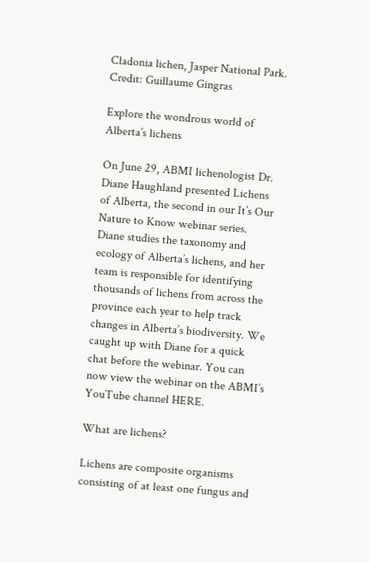Cladonia lichen, Jasper National Park. Credit: Guillaume Gingras

Explore the wondrous world of Alberta’s lichens

On June 29, ABMI lichenologist Dr. Diane Haughland presented Lichens of Alberta, the second in our It’s Our Nature to Know webinar series. Diane studies the taxonomy and ecology of Alberta’s lichens, and her team is responsible for identifying thousands of lichens from across the province each year to help track changes in Alberta’s biodiversity. We caught up with Diane for a quick chat before the webinar. You can now view the webinar on the ABMI’s YouTube channel HERE.

What are lichens?

Lichens are composite organisms consisting of at least one fungus and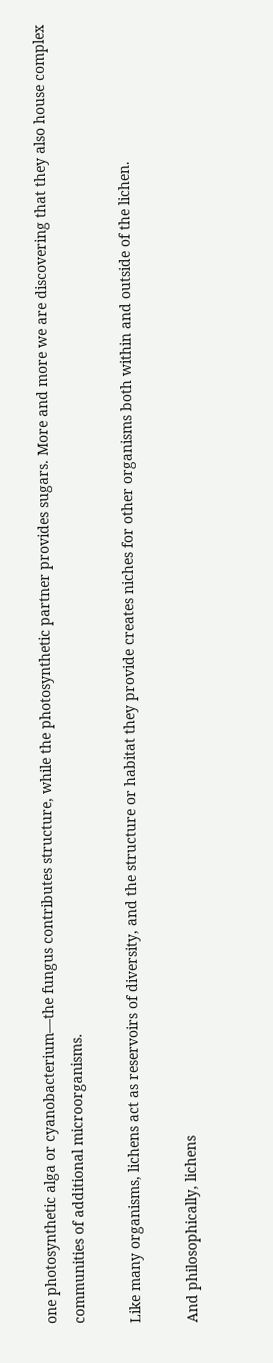one photosynthetic alga or cyanobacterium—the fungus contributes structure, while the photosynthetic partner provides sugars. More and more we are discovering that they also house complex communities of additional microorganisms.

Like many organisms, lichens act as reservoirs of diversity, and the structure or habitat they provide creates niches for other organisms both within and outside of the lichen.

And philosophically, lichens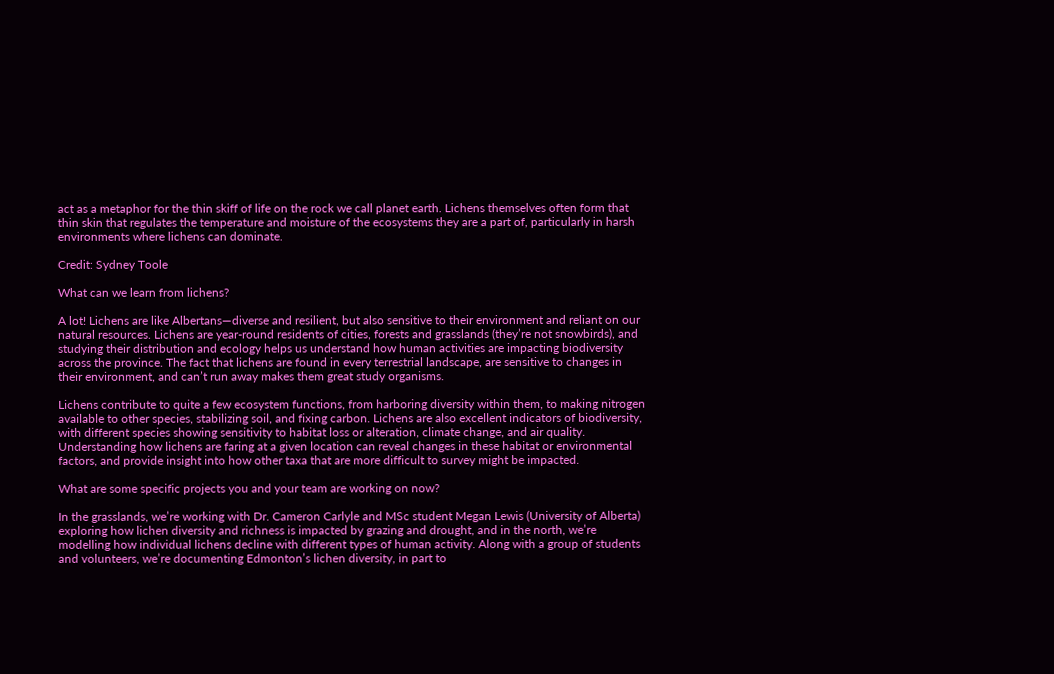act as a metaphor for the thin skiff of life on the rock we call planet earth. Lichens themselves often form that thin skin that regulates the temperature and moisture of the ecosystems they are a part of, particularly in harsh environments where lichens can dominate.

Credit: Sydney Toole

What can we learn from lichens?

A lot! Lichens are like Albertans—diverse and resilient, but also sensitive to their environment and reliant on our natural resources. Lichens are year-round residents of cities, forests and grasslands (they’re not snowbirds), and studying their distribution and ecology helps us understand how human activities are impacting biodiversity across the province. The fact that lichens are found in every terrestrial landscape, are sensitive to changes in their environment, and can’t run away makes them great study organisms.

Lichens contribute to quite a few ecosystem functions, from harboring diversity within them, to making nitrogen available to other species, stabilizing soil, and fixing carbon. Lichens are also excellent indicators of biodiversity, with different species showing sensitivity to habitat loss or alteration, climate change, and air quality. Understanding how lichens are faring at a given location can reveal changes in these habitat or environmental factors, and provide insight into how other taxa that are more difficult to survey might be impacted.

What are some specific projects you and your team are working on now?

In the grasslands, we’re working with Dr. Cameron Carlyle and MSc student Megan Lewis (University of Alberta) exploring how lichen diversity and richness is impacted by grazing and drought, and in the north, we’re modelling how individual lichens decline with different types of human activity. Along with a group of students and volunteers, we’re documenting Edmonton’s lichen diversity, in part to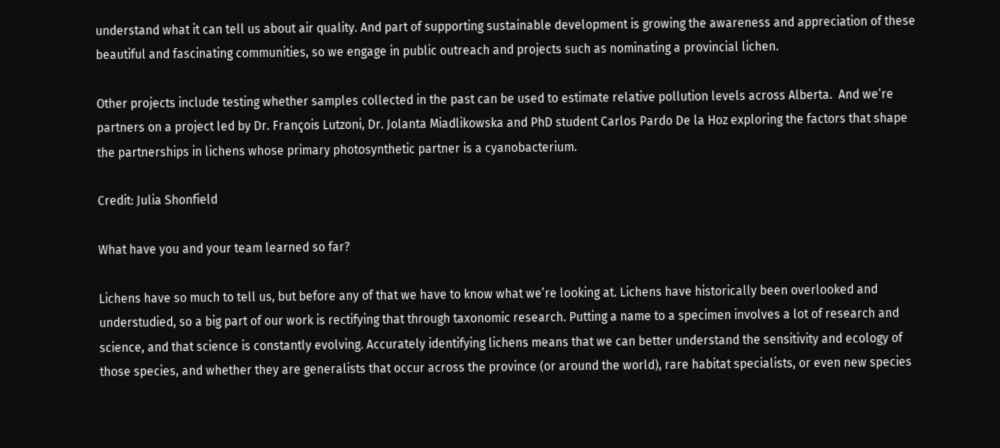understand what it can tell us about air quality. And part of supporting sustainable development is growing the awareness and appreciation of these beautiful and fascinating communities, so we engage in public outreach and projects such as nominating a provincial lichen.

Other projects include testing whether samples collected in the past can be used to estimate relative pollution levels across Alberta.  And we’re partners on a project led by Dr. François Lutzoni, Dr. Jolanta Miadlikowska and PhD student Carlos Pardo De la Hoz exploring the factors that shape the partnerships in lichens whose primary photosynthetic partner is a cyanobacterium.

Credit: Julia Shonfield

What have you and your team learned so far?

Lichens have so much to tell us, but before any of that we have to know what we’re looking at. Lichens have historically been overlooked and understudied, so a big part of our work is rectifying that through taxonomic research. Putting a name to a specimen involves a lot of research and science, and that science is constantly evolving. Accurately identifying lichens means that we can better understand the sensitivity and ecology of those species, and whether they are generalists that occur across the province (or around the world), rare habitat specialists, or even new species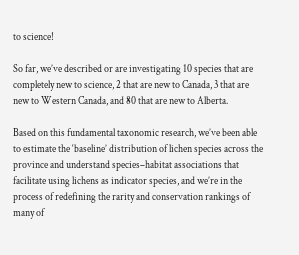to science!

So far, we’ve described or are investigating 10 species that are completely new to science, 2 that are new to Canada, 3 that are new to Western Canada, and 80 that are new to Alberta.

Based on this fundamental taxonomic research, we’ve been able to estimate the ‘baseline’ distribution of lichen species across the province and understand species–habitat associations that facilitate using lichens as indicator species, and we’re in the process of redefining the rarity and conservation rankings of many of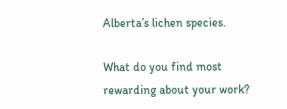Alberta’s lichen species.

What do you find most rewarding about your work?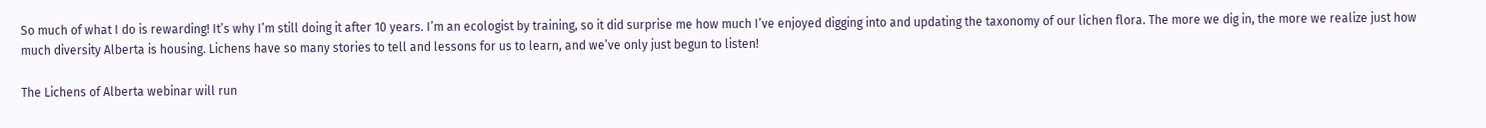So much of what I do is rewarding! It’s why I’m still doing it after 10 years. I’m an ecologist by training, so it did surprise me how much I’ve enjoyed digging into and updating the taxonomy of our lichen flora. The more we dig in, the more we realize just how much diversity Alberta is housing. Lichens have so many stories to tell and lessons for us to learn, and we’ve only just begun to listen!

The Lichens of Alberta webinar will run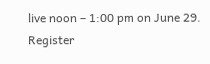live noon – 1:00 pm on June 29. Register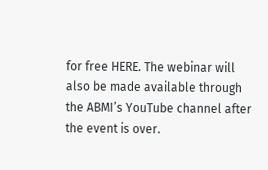for free HERE. The webinar will also be made available through the ABMI’s YouTube channel after the event is over.